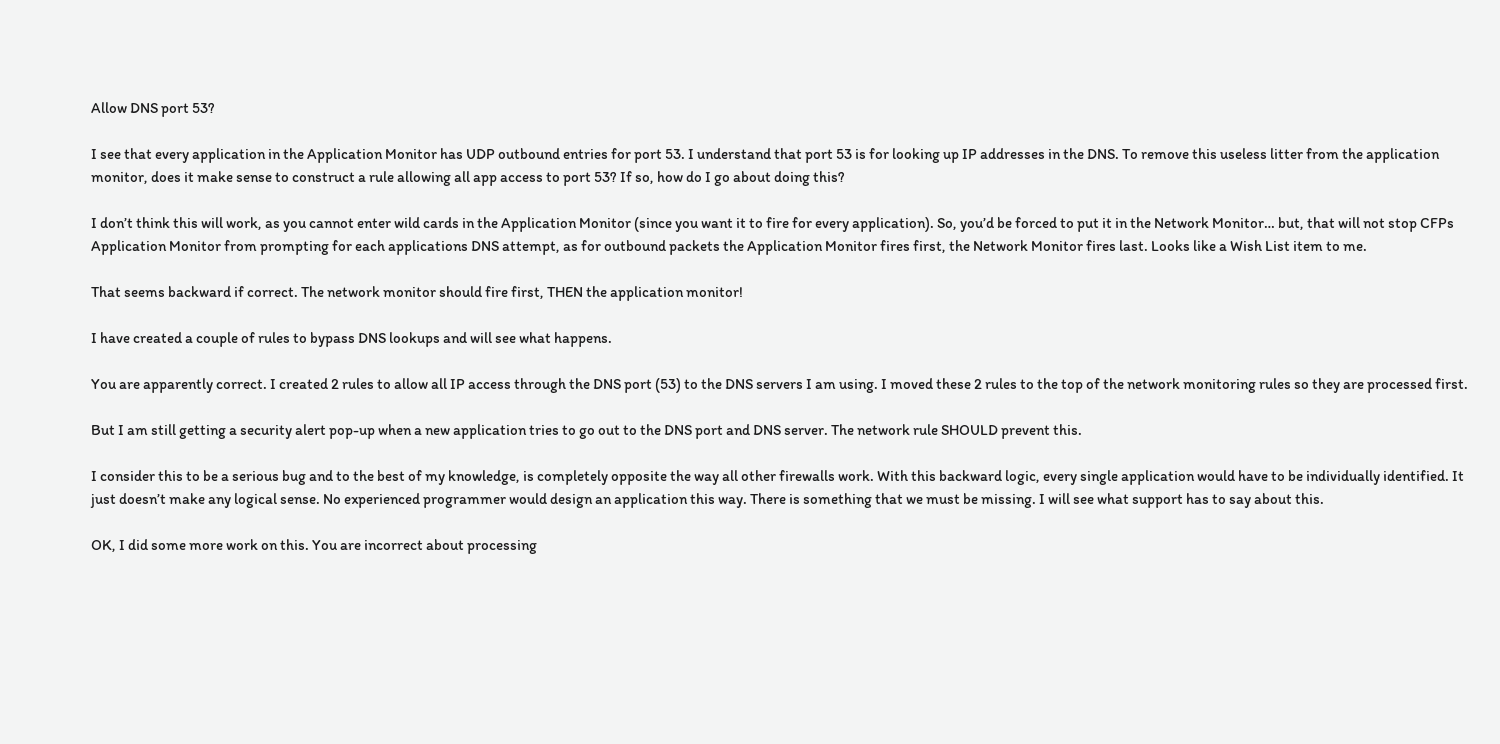Allow DNS port 53?

I see that every application in the Application Monitor has UDP outbound entries for port 53. I understand that port 53 is for looking up IP addresses in the DNS. To remove this useless litter from the application monitor, does it make sense to construct a rule allowing all app access to port 53? If so, how do I go about doing this?

I don’t think this will work, as you cannot enter wild cards in the Application Monitor (since you want it to fire for every application). So, you’d be forced to put it in the Network Monitor… but, that will not stop CFPs Application Monitor from prompting for each applications DNS attempt, as for outbound packets the Application Monitor fires first, the Network Monitor fires last. Looks like a Wish List item to me.

That seems backward if correct. The network monitor should fire first, THEN the application monitor!

I have created a couple of rules to bypass DNS lookups and will see what happens.

You are apparently correct. I created 2 rules to allow all IP access through the DNS port (53) to the DNS servers I am using. I moved these 2 rules to the top of the network monitoring rules so they are processed first.

But I am still getting a security alert pop-up when a new application tries to go out to the DNS port and DNS server. The network rule SHOULD prevent this.

I consider this to be a serious bug and to the best of my knowledge, is completely opposite the way all other firewalls work. With this backward logic, every single application would have to be individually identified. It just doesn’t make any logical sense. No experienced programmer would design an application this way. There is something that we must be missing. I will see what support has to say about this.

OK, I did some more work on this. You are incorrect about processing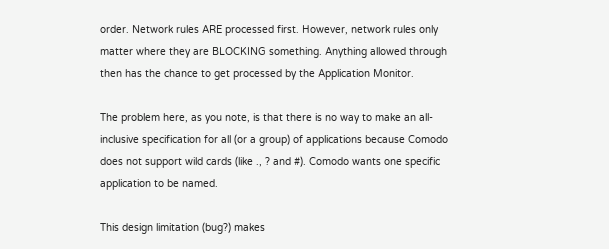order. Network rules ARE processed first. However, network rules only matter where they are BLOCKING something. Anything allowed through then has the chance to get processed by the Application Monitor.

The problem here, as you note, is that there is no way to make an all-inclusive specification for all (or a group) of applications because Comodo does not support wild cards (like ., ? and #). Comodo wants one specific application to be named.

This design limitation (bug?) makes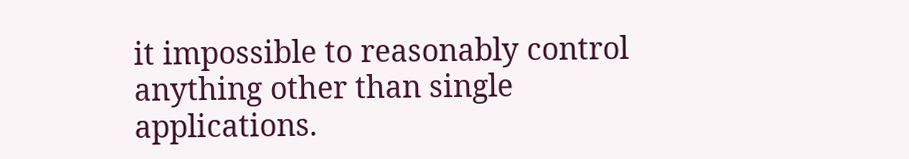it impossible to reasonably control anything other than single applications.